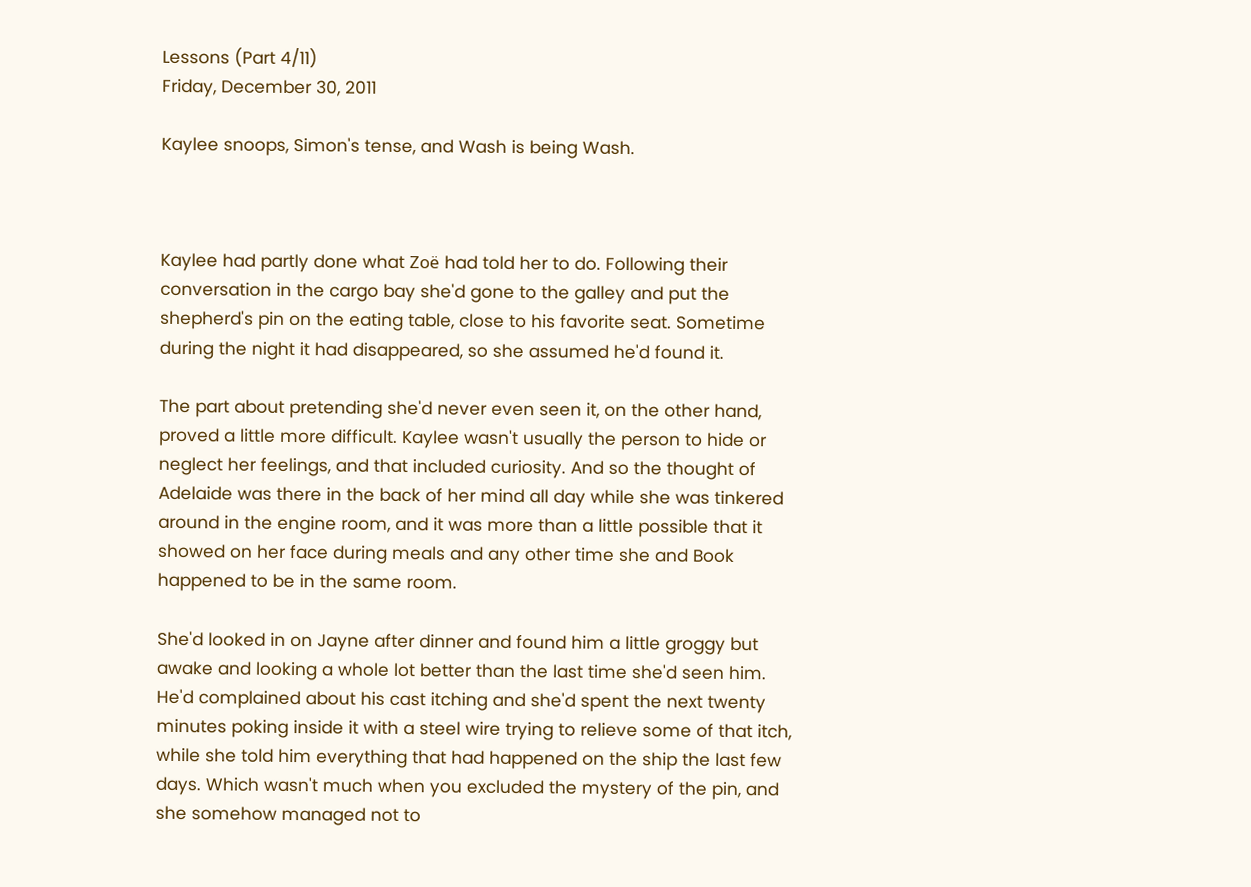Lessons (Part 4/11)
Friday, December 30, 2011

Kaylee snoops, Simon's tense, and Wash is being Wash.



Kaylee had partly done what Zoë had told her to do. Following their conversation in the cargo bay she'd gone to the galley and put the shepherd's pin on the eating table, close to his favorite seat. Sometime during the night it had disappeared, so she assumed he'd found it.

The part about pretending she'd never even seen it, on the other hand, proved a little more difficult. Kaylee wasn't usually the person to hide or neglect her feelings, and that included curiosity. And so the thought of Adelaide was there in the back of her mind all day while she was tinkered around in the engine room, and it was more than a little possible that it showed on her face during meals and any other time she and Book happened to be in the same room.

She'd looked in on Jayne after dinner and found him a little groggy but awake and looking a whole lot better than the last time she'd seen him. He'd complained about his cast itching and she'd spent the next twenty minutes poking inside it with a steel wire trying to relieve some of that itch, while she told him everything that had happened on the ship the last few days. Which wasn't much when you excluded the mystery of the pin, and she somehow managed not to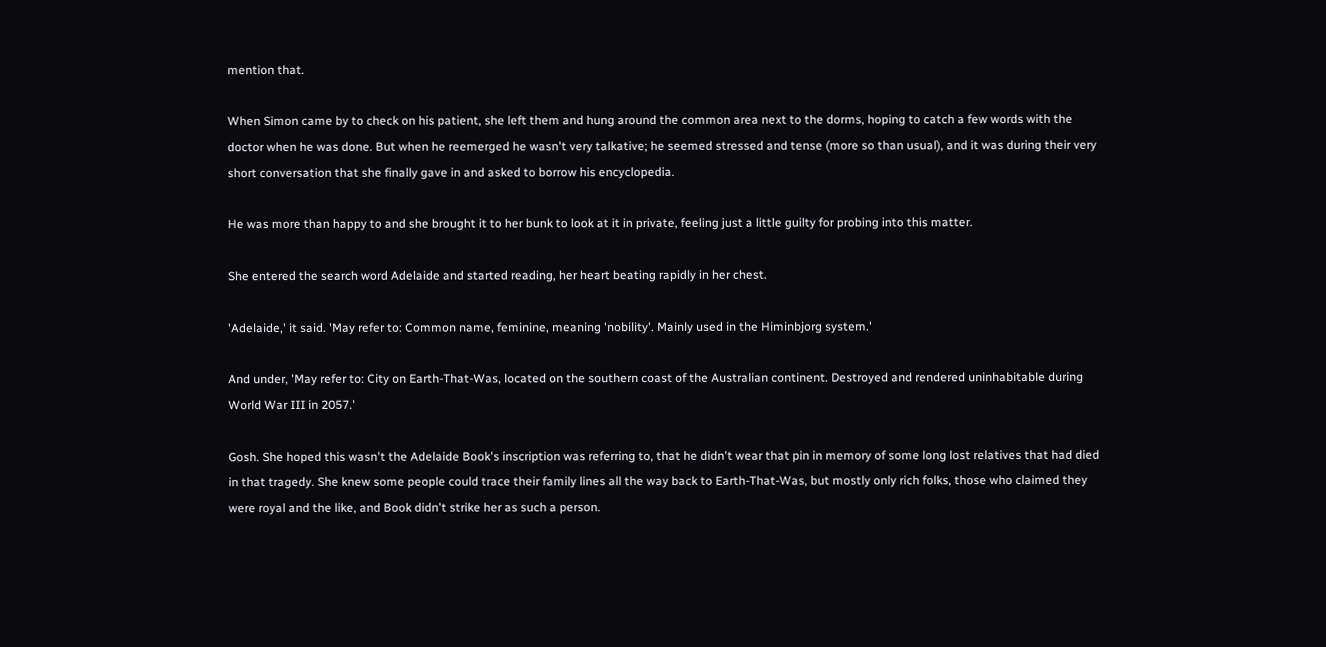mention that.

When Simon came by to check on his patient, she left them and hung around the common area next to the dorms, hoping to catch a few words with the doctor when he was done. But when he reemerged he wasn't very talkative; he seemed stressed and tense (more so than usual), and it was during their very short conversation that she finally gave in and asked to borrow his encyclopedia.

He was more than happy to and she brought it to her bunk to look at it in private, feeling just a little guilty for probing into this matter.

She entered the search word Adelaide and started reading, her heart beating rapidly in her chest.

'Adelaide,' it said. 'May refer to: Common name, feminine, meaning 'nobility'. Mainly used in the Himinbjorg system.'

And under, 'May refer to: City on Earth-That-Was, located on the southern coast of the Australian continent. Destroyed and rendered uninhabitable during World War III in 2057.'

Gosh. She hoped this wasn't the Adelaide Book's inscription was referring to, that he didn't wear that pin in memory of some long lost relatives that had died in that tragedy. She knew some people could trace their family lines all the way back to Earth-That-Was, but mostly only rich folks, those who claimed they were royal and the like, and Book didn't strike her as such a person.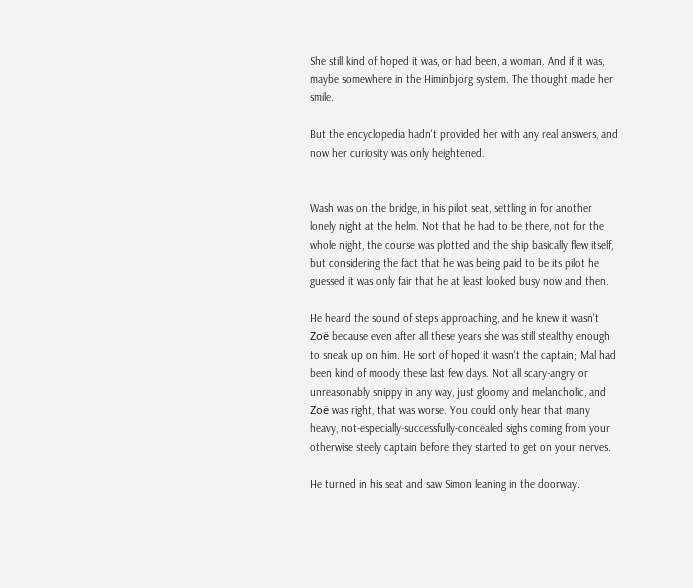She still kind of hoped it was, or had been, a woman. And if it was, maybe somewhere in the Himinbjorg system. The thought made her smile.

But the encyclopedia hadn't provided her with any real answers, and now her curiosity was only heightened.


Wash was on the bridge, in his pilot seat, settling in for another lonely night at the helm. Not that he had to be there, not for the whole night, the course was plotted and the ship basically flew itself, but considering the fact that he was being paid to be its pilot he guessed it was only fair that he at least looked busy now and then.

He heard the sound of steps approaching, and he knew it wasn't Zoë because even after all these years she was still stealthy enough to sneak up on him. He sort of hoped it wasn't the captain; Mal had been kind of moody these last few days. Not all scary-angry or unreasonably snippy in any way, just gloomy and melancholic, and Zoë was right, that was worse. You could only hear that many heavy, not-especially-successfully-concealed sighs coming from your otherwise steely captain before they started to get on your nerves.

He turned in his seat and saw Simon leaning in the doorway.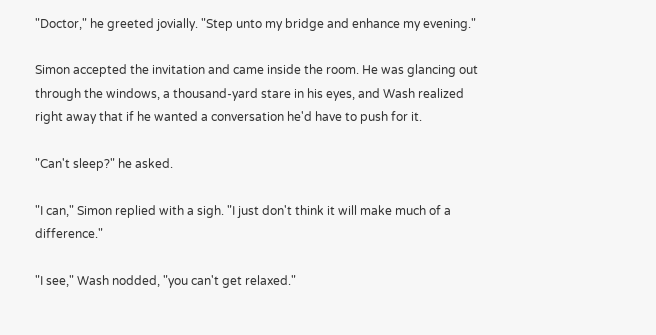"Doctor," he greeted jovially. "Step unto my bridge and enhance my evening."

Simon accepted the invitation and came inside the room. He was glancing out through the windows, a thousand-yard stare in his eyes, and Wash realized right away that if he wanted a conversation he'd have to push for it.

"Can't sleep?" he asked.

"I can," Simon replied with a sigh. "I just don't think it will make much of a difference."

"I see," Wash nodded, "you can't get relaxed."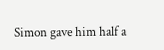Simon gave him half a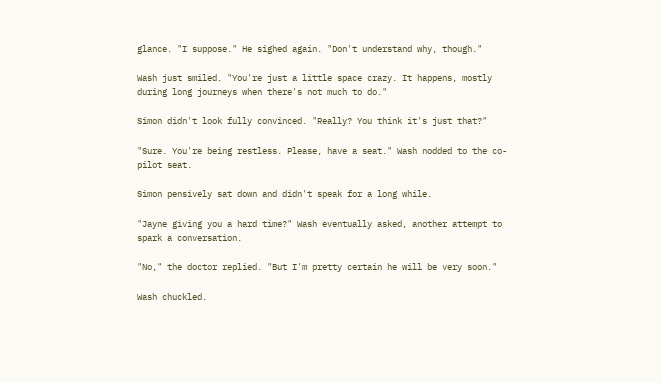glance. "I suppose." He sighed again. "Don't understand why, though."

Wash just smiled. "You're just a little space crazy. It happens, mostly during long journeys when there's not much to do."

Simon didn't look fully convinced. "Really? You think it's just that?"

"Sure. You're being restless. Please, have a seat." Wash nodded to the co-pilot seat.

Simon pensively sat down and didn't speak for a long while.

"Jayne giving you a hard time?" Wash eventually asked, another attempt to spark a conversation.

"No," the doctor replied. "But I'm pretty certain he will be very soon."

Wash chuckled.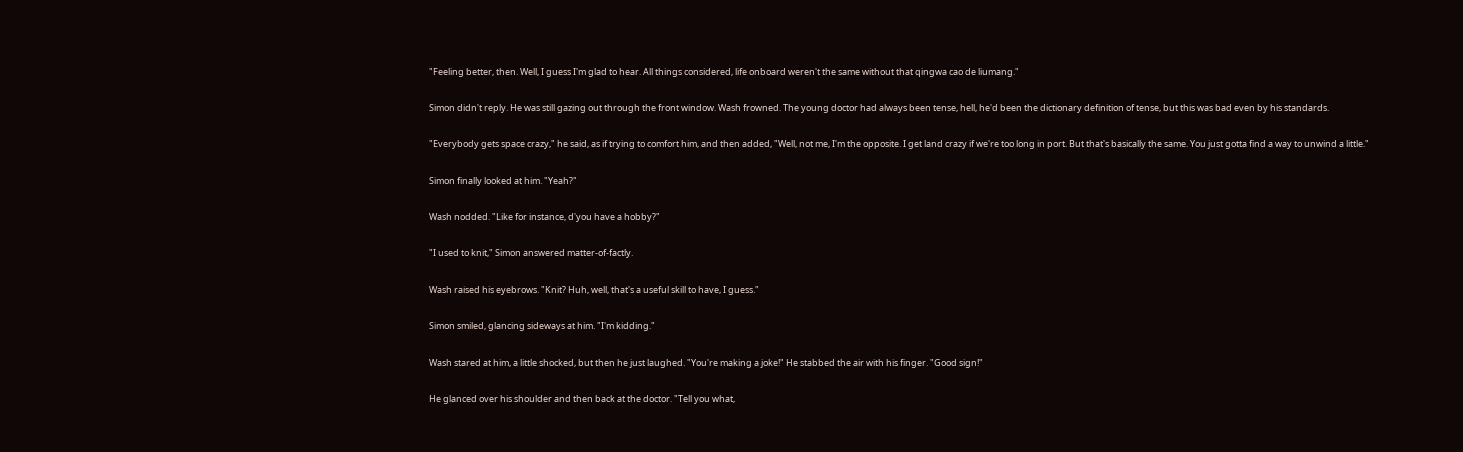"Feeling better, then. Well, I guess I'm glad to hear. All things considered, life onboard weren't the same without that qingwa cao de liumang."

Simon didn't reply. He was still gazing out through the front window. Wash frowned. The young doctor had always been tense, hell, he'd been the dictionary definition of tense, but this was bad even by his standards.

"Everybody gets space crazy," he said, as if trying to comfort him, and then added, "Well, not me, I'm the opposite. I get land crazy if we're too long in port. But that's basically the same. You just gotta find a way to unwind a little."

Simon finally looked at him. "Yeah?"

Wash nodded. "Like for instance, d'you have a hobby?"

"I used to knit," Simon answered matter-of-factly.

Wash raised his eyebrows. "Knit? Huh, well, that's a useful skill to have, I guess."

Simon smiled, glancing sideways at him. "I'm kidding."

Wash stared at him, a little shocked, but then he just laughed. "You're making a joke!" He stabbed the air with his finger. "Good sign!"

He glanced over his shoulder and then back at the doctor. "Tell you what,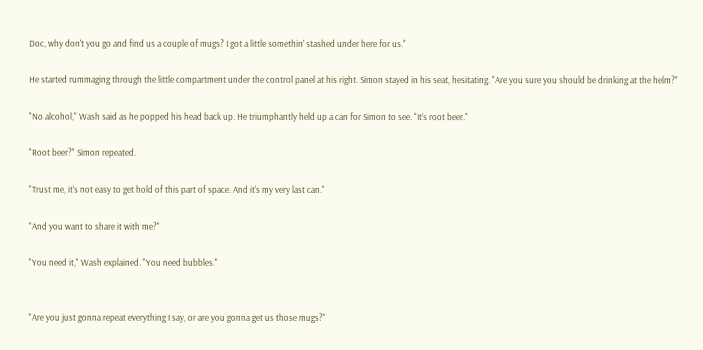Doc, why don't you go and find us a couple of mugs? I got a little somethin' stashed under here for us."

He started rummaging through the little compartment under the control panel at his right. Simon stayed in his seat, hesitating. "Are you sure you should be drinking at the helm?"

"No alcohol," Wash said as he popped his head back up. He triumphantly held up a can for Simon to see. "It's root beer."

"Root beer?" Simon repeated.

"Trust me, it's not easy to get hold of this part of space. And it's my very last can."

"And you want to share it with me?"

"You need it," Wash explained. "You need bubbles."


"Are you just gonna repeat everything I say, or are you gonna get us those mugs?"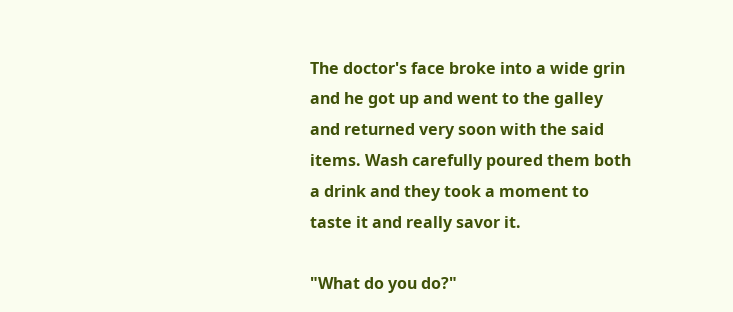The doctor's face broke into a wide grin and he got up and went to the galley and returned very soon with the said items. Wash carefully poured them both a drink and they took a moment to taste it and really savor it.

"What do you do?"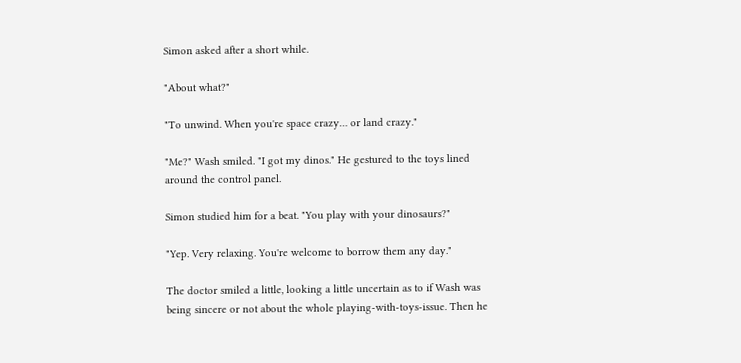Simon asked after a short while.

"About what?"

"To unwind. When you're space crazy… or land crazy."

"Me?" Wash smiled. "I got my dinos." He gestured to the toys lined around the control panel.

Simon studied him for a beat. "You play with your dinosaurs?"

"Yep. Very relaxing. You're welcome to borrow them any day."

The doctor smiled a little, looking a little uncertain as to if Wash was being sincere or not about the whole playing-with-toys-issue. Then he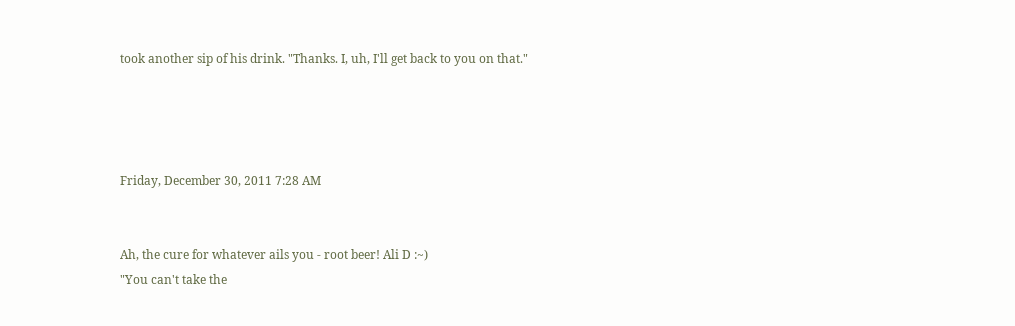took another sip of his drink. "Thanks. I, uh, I'll get back to you on that."




Friday, December 30, 2011 7:28 AM


Ah, the cure for whatever ails you - root beer! Ali D :~)
"You can't take the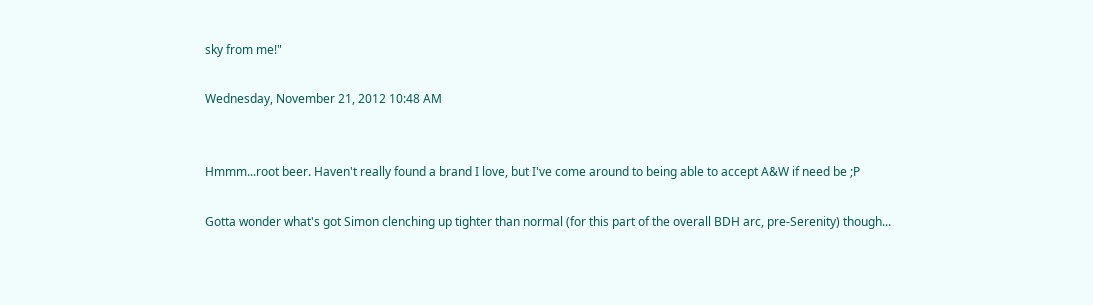sky from me!"

Wednesday, November 21, 2012 10:48 AM


Hmmm...root beer. Haven't really found a brand I love, but I've come around to being able to accept A&W if need be ;P

Gotta wonder what's got Simon clenching up tighter than normal (for this part of the overall BDH arc, pre-Serenity) though...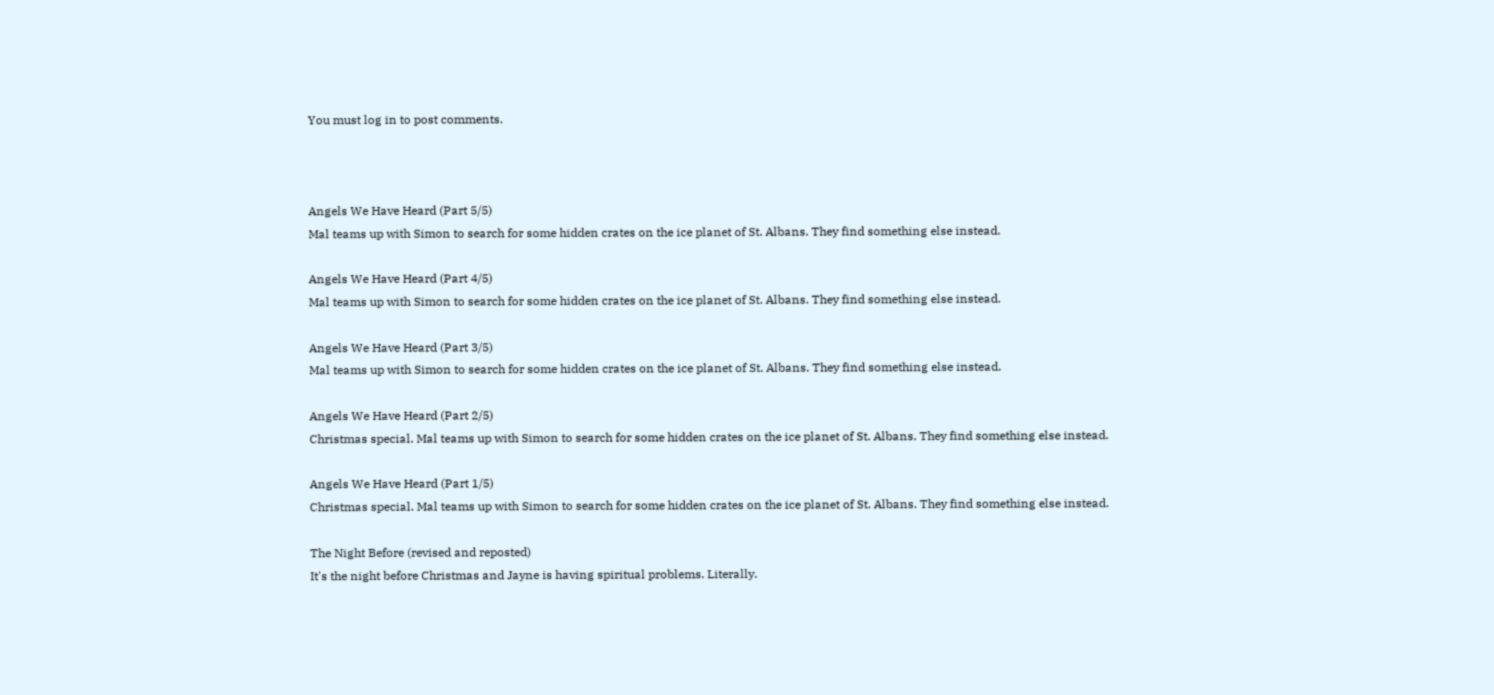You must log in to post comments.



Angels We Have Heard (Part 5/5)
Mal teams up with Simon to search for some hidden crates on the ice planet of St. Albans. They find something else instead.

Angels We Have Heard (Part 4/5)
Mal teams up with Simon to search for some hidden crates on the ice planet of St. Albans. They find something else instead.

Angels We Have Heard (Part 3/5)
Mal teams up with Simon to search for some hidden crates on the ice planet of St. Albans. They find something else instead.

Angels We Have Heard (Part 2/5)
Christmas special. Mal teams up with Simon to search for some hidden crates on the ice planet of St. Albans. They find something else instead.

Angels We Have Heard (Part 1/5)
Christmas special. Mal teams up with Simon to search for some hidden crates on the ice planet of St. Albans. They find something else instead.

The Night Before (revised and reposted)
It's the night before Christmas and Jayne is having spiritual problems. Literally.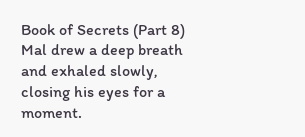Book of Secrets (Part 8)
Mal drew a deep breath and exhaled slowly, closing his eyes for a moment.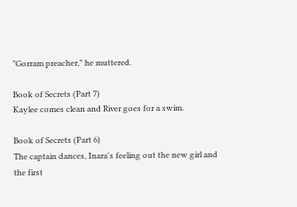"Gorram preacher," he muttered.

Book of Secrets (Part 7)
Kaylee comes clean and River goes for a swim.

Book of Secrets (Part 6)
The captain dances, Inara's feeling out the new girl and the first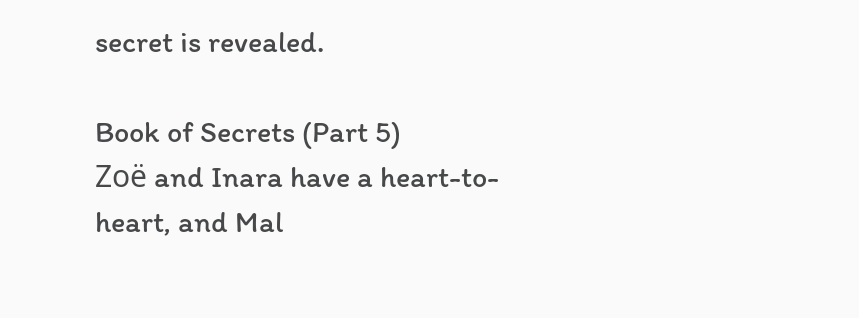secret is revealed.

Book of Secrets (Part 5)
Zoë and Inara have a heart-to-heart, and Mal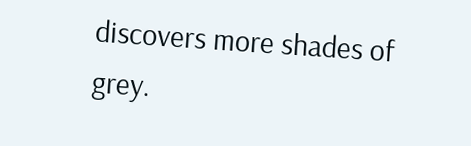discovers more shades of grey.